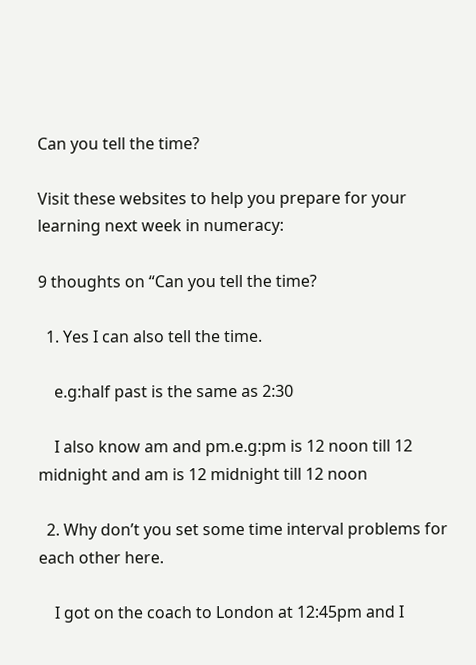Can you tell the time?

Visit these websites to help you prepare for your learning next week in numeracy:

9 thoughts on “Can you tell the time?

  1. Yes I can also tell the time.

    e.g:half past is the same as 2:30

    I also know am and pm.e.g:pm is 12 noon till 12 midnight and am is 12 midnight till 12 noon

  2. Why don’t you set some time interval problems for each other here.

    I got on the coach to London at 12:45pm and I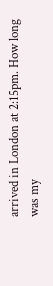arrived in London at 2:15pm. How long was my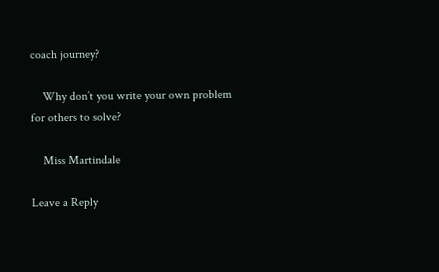coach journey?

    Why don’t you write your own problem for others to solve?

    Miss Martindale

Leave a Reply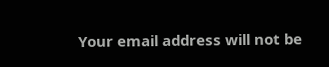Your email address will not be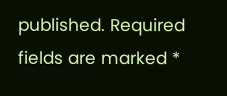published. Required fields are marked *